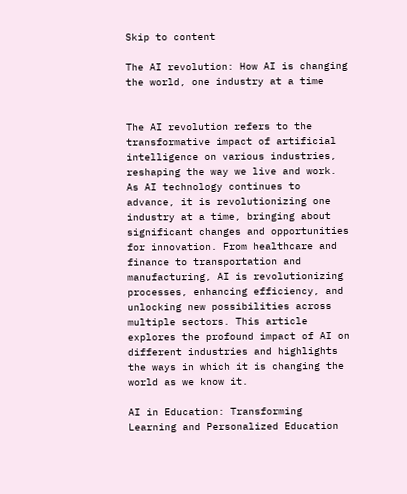Skip to content

The AI revolution: How AI is changing the world, one industry at a time


The AI revolution refers to the transformative impact of artificial intelligence on various industries, reshaping the way we live and work. As AI technology continues to advance, it is revolutionizing one industry at a time, bringing about significant changes and opportunities for innovation. From healthcare and finance to transportation and manufacturing, AI is revolutionizing processes, enhancing efficiency, and unlocking new possibilities across multiple sectors. This article explores the profound impact of AI on different industries and highlights the ways in which it is changing the world as we know it.

AI in Education: Transforming Learning and Personalized Education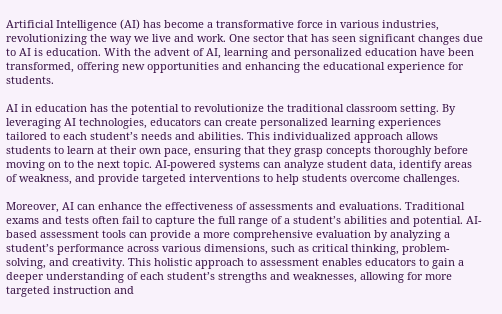Artificial Intelligence (AI) has become a transformative force in various industries, revolutionizing the way we live and work. One sector that has seen significant changes due to AI is education. With the advent of AI, learning and personalized education have been transformed, offering new opportunities and enhancing the educational experience for students.

AI in education has the potential to revolutionize the traditional classroom setting. By leveraging AI technologies, educators can create personalized learning experiences tailored to each student’s needs and abilities. This individualized approach allows students to learn at their own pace, ensuring that they grasp concepts thoroughly before moving on to the next topic. AI-powered systems can analyze student data, identify areas of weakness, and provide targeted interventions to help students overcome challenges.

Moreover, AI can enhance the effectiveness of assessments and evaluations. Traditional exams and tests often fail to capture the full range of a student’s abilities and potential. AI-based assessment tools can provide a more comprehensive evaluation by analyzing a student’s performance across various dimensions, such as critical thinking, problem-solving, and creativity. This holistic approach to assessment enables educators to gain a deeper understanding of each student’s strengths and weaknesses, allowing for more targeted instruction and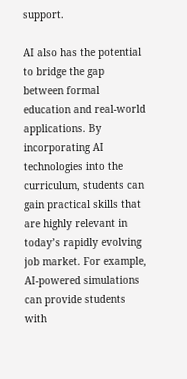support.

AI also has the potential to bridge the gap between formal education and real-world applications. By incorporating AI technologies into the curriculum, students can gain practical skills that are highly relevant in today’s rapidly evolving job market. For example, AI-powered simulations can provide students with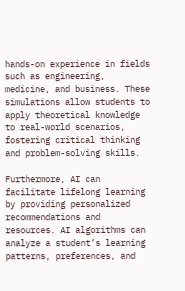hands-on experience in fields such as engineering, medicine, and business. These simulations allow students to apply theoretical knowledge to real-world scenarios, fostering critical thinking and problem-solving skills.

Furthermore, AI can facilitate lifelong learning by providing personalized recommendations and resources. AI algorithms can analyze a student’s learning patterns, preferences, and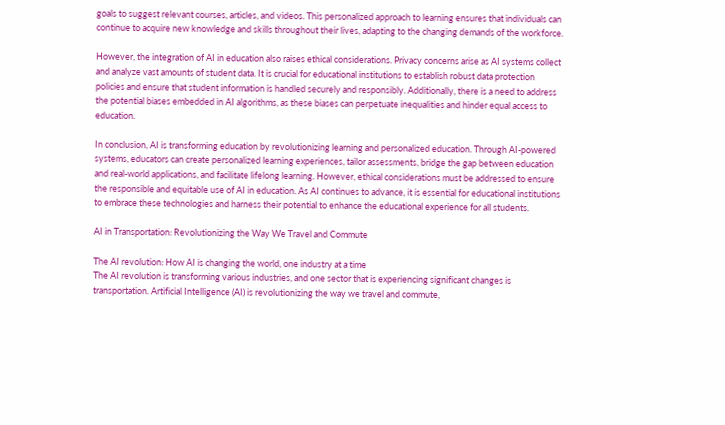goals to suggest relevant courses, articles, and videos. This personalized approach to learning ensures that individuals can continue to acquire new knowledge and skills throughout their lives, adapting to the changing demands of the workforce.

However, the integration of AI in education also raises ethical considerations. Privacy concerns arise as AI systems collect and analyze vast amounts of student data. It is crucial for educational institutions to establish robust data protection policies and ensure that student information is handled securely and responsibly. Additionally, there is a need to address the potential biases embedded in AI algorithms, as these biases can perpetuate inequalities and hinder equal access to education.

In conclusion, AI is transforming education by revolutionizing learning and personalized education. Through AI-powered systems, educators can create personalized learning experiences, tailor assessments, bridge the gap between education and real-world applications, and facilitate lifelong learning. However, ethical considerations must be addressed to ensure the responsible and equitable use of AI in education. As AI continues to advance, it is essential for educational institutions to embrace these technologies and harness their potential to enhance the educational experience for all students.

AI in Transportation: Revolutionizing the Way We Travel and Commute

The AI revolution: How AI is changing the world, one industry at a time
The AI revolution is transforming various industries, and one sector that is experiencing significant changes is transportation. Artificial Intelligence (AI) is revolutionizing the way we travel and commute,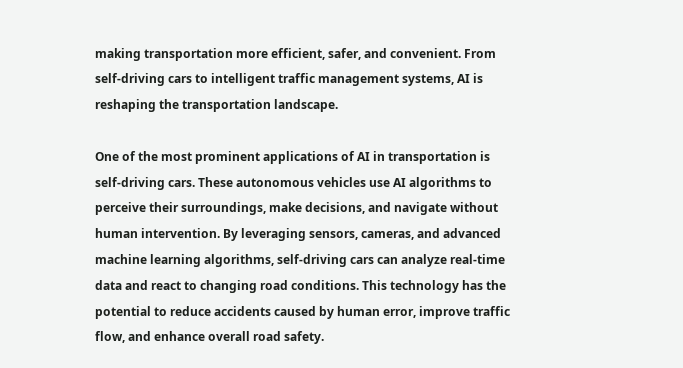making transportation more efficient, safer, and convenient. From self-driving cars to intelligent traffic management systems, AI is reshaping the transportation landscape.

One of the most prominent applications of AI in transportation is self-driving cars. These autonomous vehicles use AI algorithms to perceive their surroundings, make decisions, and navigate without human intervention. By leveraging sensors, cameras, and advanced machine learning algorithms, self-driving cars can analyze real-time data and react to changing road conditions. This technology has the potential to reduce accidents caused by human error, improve traffic flow, and enhance overall road safety.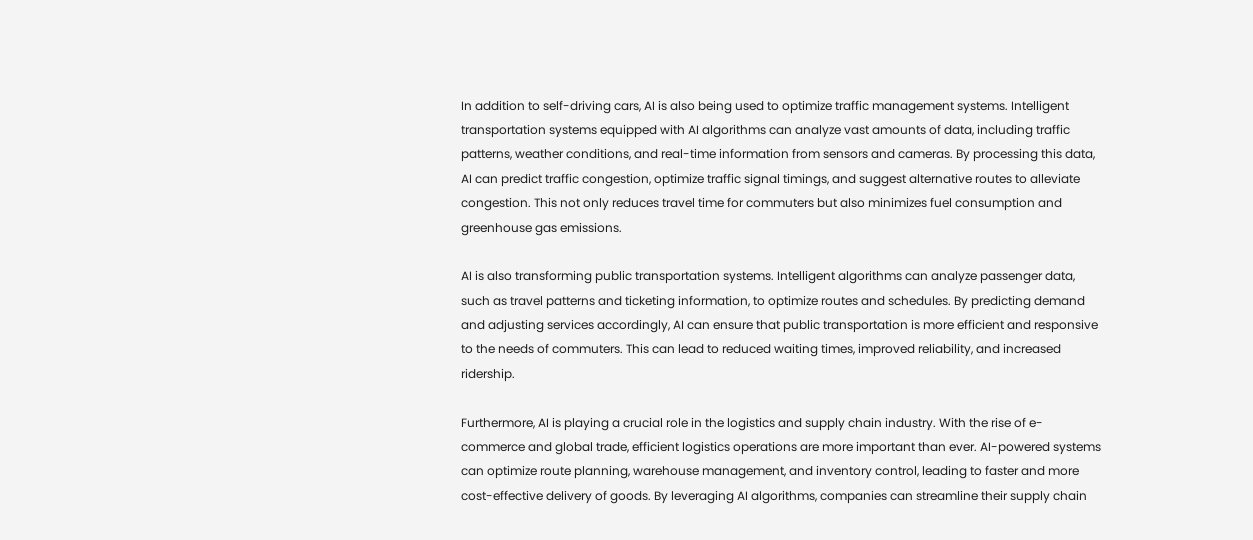In addition to self-driving cars, AI is also being used to optimize traffic management systems. Intelligent transportation systems equipped with AI algorithms can analyze vast amounts of data, including traffic patterns, weather conditions, and real-time information from sensors and cameras. By processing this data, AI can predict traffic congestion, optimize traffic signal timings, and suggest alternative routes to alleviate congestion. This not only reduces travel time for commuters but also minimizes fuel consumption and greenhouse gas emissions.

AI is also transforming public transportation systems. Intelligent algorithms can analyze passenger data, such as travel patterns and ticketing information, to optimize routes and schedules. By predicting demand and adjusting services accordingly, AI can ensure that public transportation is more efficient and responsive to the needs of commuters. This can lead to reduced waiting times, improved reliability, and increased ridership.

Furthermore, AI is playing a crucial role in the logistics and supply chain industry. With the rise of e-commerce and global trade, efficient logistics operations are more important than ever. AI-powered systems can optimize route planning, warehouse management, and inventory control, leading to faster and more cost-effective delivery of goods. By leveraging AI algorithms, companies can streamline their supply chain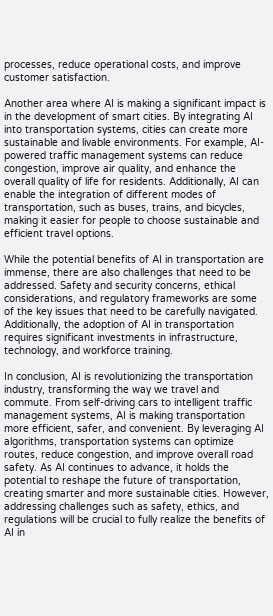processes, reduce operational costs, and improve customer satisfaction.

Another area where AI is making a significant impact is in the development of smart cities. By integrating AI into transportation systems, cities can create more sustainable and livable environments. For example, AI-powered traffic management systems can reduce congestion, improve air quality, and enhance the overall quality of life for residents. Additionally, AI can enable the integration of different modes of transportation, such as buses, trains, and bicycles, making it easier for people to choose sustainable and efficient travel options.

While the potential benefits of AI in transportation are immense, there are also challenges that need to be addressed. Safety and security concerns, ethical considerations, and regulatory frameworks are some of the key issues that need to be carefully navigated. Additionally, the adoption of AI in transportation requires significant investments in infrastructure, technology, and workforce training.

In conclusion, AI is revolutionizing the transportation industry, transforming the way we travel and commute. From self-driving cars to intelligent traffic management systems, AI is making transportation more efficient, safer, and convenient. By leveraging AI algorithms, transportation systems can optimize routes, reduce congestion, and improve overall road safety. As AI continues to advance, it holds the potential to reshape the future of transportation, creating smarter and more sustainable cities. However, addressing challenges such as safety, ethics, and regulations will be crucial to fully realize the benefits of AI in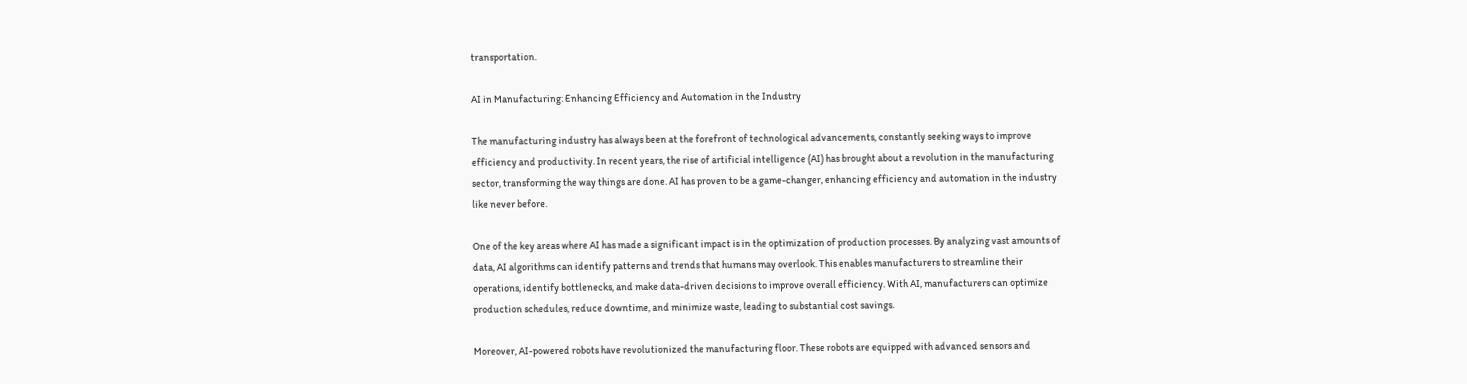transportation.

AI in Manufacturing: Enhancing Efficiency and Automation in the Industry

The manufacturing industry has always been at the forefront of technological advancements, constantly seeking ways to improve efficiency and productivity. In recent years, the rise of artificial intelligence (AI) has brought about a revolution in the manufacturing sector, transforming the way things are done. AI has proven to be a game-changer, enhancing efficiency and automation in the industry like never before.

One of the key areas where AI has made a significant impact is in the optimization of production processes. By analyzing vast amounts of data, AI algorithms can identify patterns and trends that humans may overlook. This enables manufacturers to streamline their operations, identify bottlenecks, and make data-driven decisions to improve overall efficiency. With AI, manufacturers can optimize production schedules, reduce downtime, and minimize waste, leading to substantial cost savings.

Moreover, AI-powered robots have revolutionized the manufacturing floor. These robots are equipped with advanced sensors and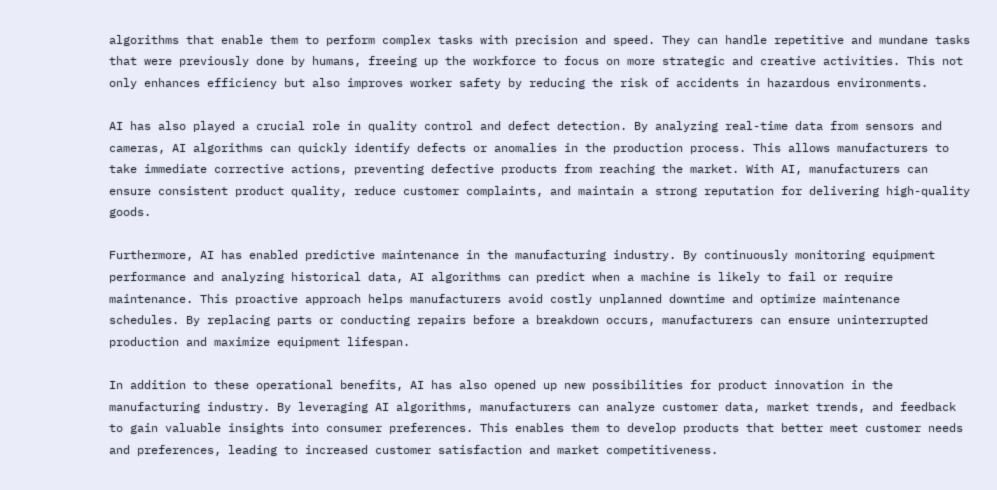algorithms that enable them to perform complex tasks with precision and speed. They can handle repetitive and mundane tasks that were previously done by humans, freeing up the workforce to focus on more strategic and creative activities. This not only enhances efficiency but also improves worker safety by reducing the risk of accidents in hazardous environments.

AI has also played a crucial role in quality control and defect detection. By analyzing real-time data from sensors and cameras, AI algorithms can quickly identify defects or anomalies in the production process. This allows manufacturers to take immediate corrective actions, preventing defective products from reaching the market. With AI, manufacturers can ensure consistent product quality, reduce customer complaints, and maintain a strong reputation for delivering high-quality goods.

Furthermore, AI has enabled predictive maintenance in the manufacturing industry. By continuously monitoring equipment performance and analyzing historical data, AI algorithms can predict when a machine is likely to fail or require maintenance. This proactive approach helps manufacturers avoid costly unplanned downtime and optimize maintenance schedules. By replacing parts or conducting repairs before a breakdown occurs, manufacturers can ensure uninterrupted production and maximize equipment lifespan.

In addition to these operational benefits, AI has also opened up new possibilities for product innovation in the manufacturing industry. By leveraging AI algorithms, manufacturers can analyze customer data, market trends, and feedback to gain valuable insights into consumer preferences. This enables them to develop products that better meet customer needs and preferences, leading to increased customer satisfaction and market competitiveness.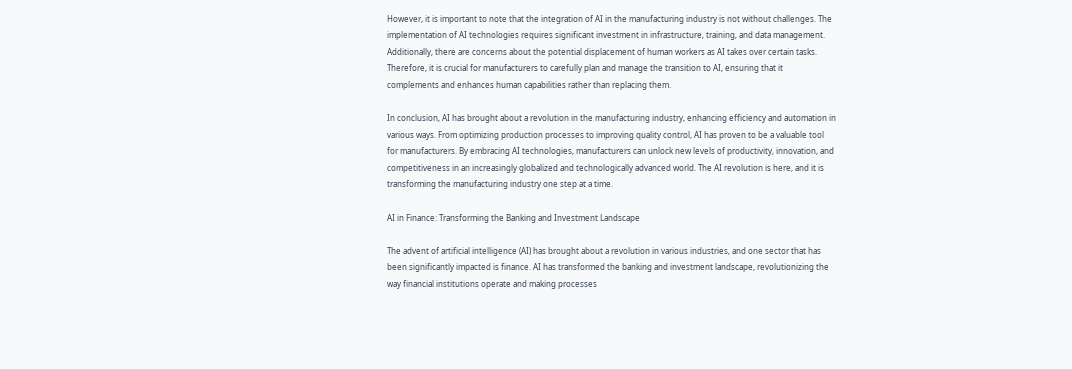However, it is important to note that the integration of AI in the manufacturing industry is not without challenges. The implementation of AI technologies requires significant investment in infrastructure, training, and data management. Additionally, there are concerns about the potential displacement of human workers as AI takes over certain tasks. Therefore, it is crucial for manufacturers to carefully plan and manage the transition to AI, ensuring that it complements and enhances human capabilities rather than replacing them.

In conclusion, AI has brought about a revolution in the manufacturing industry, enhancing efficiency and automation in various ways. From optimizing production processes to improving quality control, AI has proven to be a valuable tool for manufacturers. By embracing AI technologies, manufacturers can unlock new levels of productivity, innovation, and competitiveness in an increasingly globalized and technologically advanced world. The AI revolution is here, and it is transforming the manufacturing industry one step at a time.

AI in Finance: Transforming the Banking and Investment Landscape

The advent of artificial intelligence (AI) has brought about a revolution in various industries, and one sector that has been significantly impacted is finance. AI has transformed the banking and investment landscape, revolutionizing the way financial institutions operate and making processes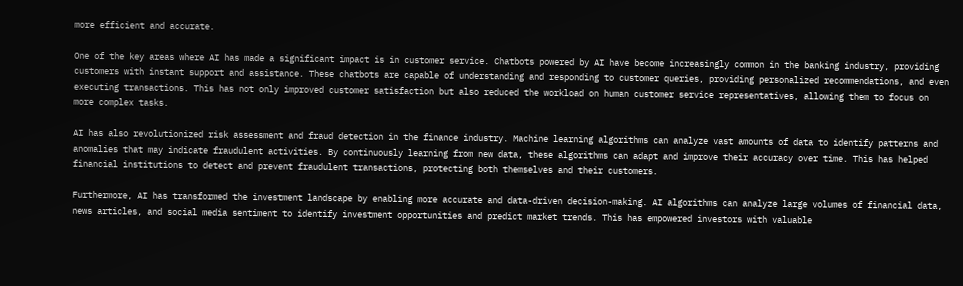more efficient and accurate.

One of the key areas where AI has made a significant impact is in customer service. Chatbots powered by AI have become increasingly common in the banking industry, providing customers with instant support and assistance. These chatbots are capable of understanding and responding to customer queries, providing personalized recommendations, and even executing transactions. This has not only improved customer satisfaction but also reduced the workload on human customer service representatives, allowing them to focus on more complex tasks.

AI has also revolutionized risk assessment and fraud detection in the finance industry. Machine learning algorithms can analyze vast amounts of data to identify patterns and anomalies that may indicate fraudulent activities. By continuously learning from new data, these algorithms can adapt and improve their accuracy over time. This has helped financial institutions to detect and prevent fraudulent transactions, protecting both themselves and their customers.

Furthermore, AI has transformed the investment landscape by enabling more accurate and data-driven decision-making. AI algorithms can analyze large volumes of financial data, news articles, and social media sentiment to identify investment opportunities and predict market trends. This has empowered investors with valuable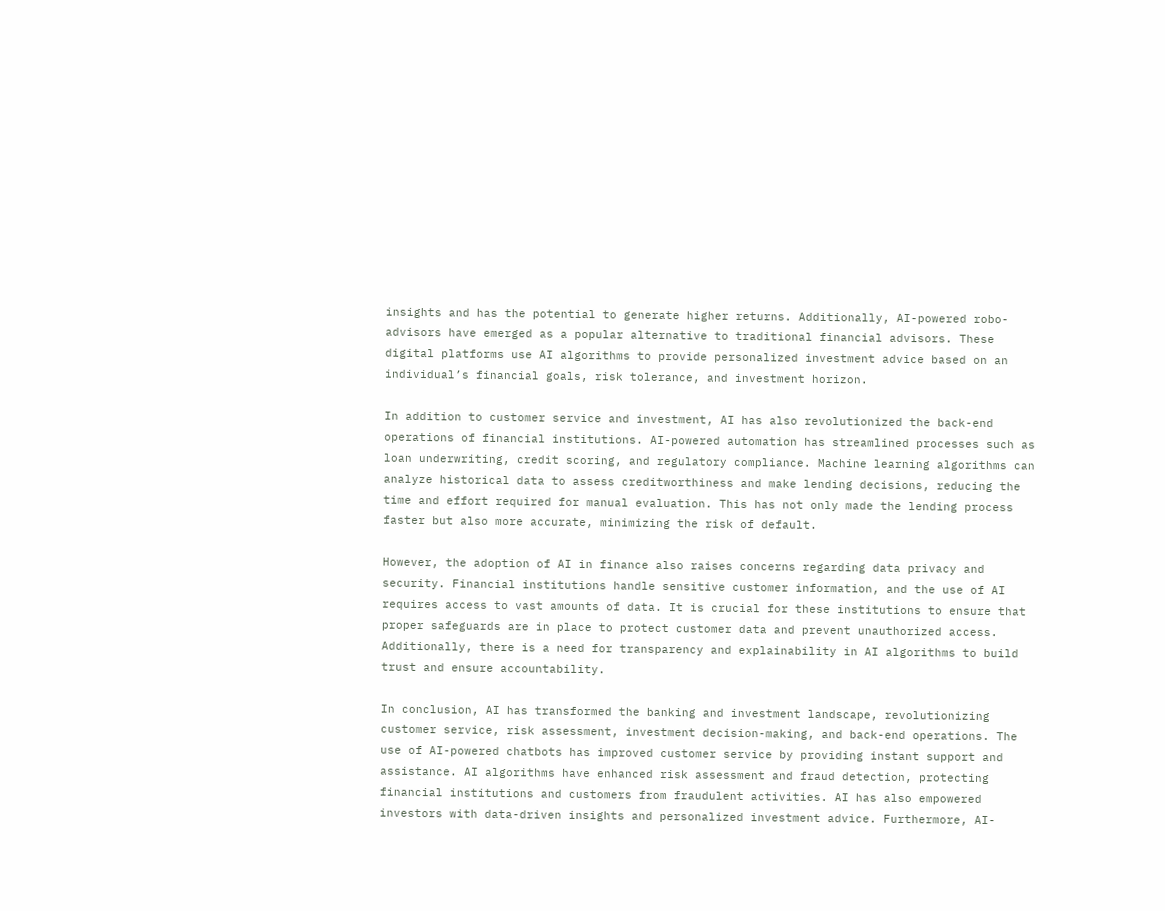insights and has the potential to generate higher returns. Additionally, AI-powered robo-advisors have emerged as a popular alternative to traditional financial advisors. These digital platforms use AI algorithms to provide personalized investment advice based on an individual’s financial goals, risk tolerance, and investment horizon.

In addition to customer service and investment, AI has also revolutionized the back-end operations of financial institutions. AI-powered automation has streamlined processes such as loan underwriting, credit scoring, and regulatory compliance. Machine learning algorithms can analyze historical data to assess creditworthiness and make lending decisions, reducing the time and effort required for manual evaluation. This has not only made the lending process faster but also more accurate, minimizing the risk of default.

However, the adoption of AI in finance also raises concerns regarding data privacy and security. Financial institutions handle sensitive customer information, and the use of AI requires access to vast amounts of data. It is crucial for these institutions to ensure that proper safeguards are in place to protect customer data and prevent unauthorized access. Additionally, there is a need for transparency and explainability in AI algorithms to build trust and ensure accountability.

In conclusion, AI has transformed the banking and investment landscape, revolutionizing customer service, risk assessment, investment decision-making, and back-end operations. The use of AI-powered chatbots has improved customer service by providing instant support and assistance. AI algorithms have enhanced risk assessment and fraud detection, protecting financial institutions and customers from fraudulent activities. AI has also empowered investors with data-driven insights and personalized investment advice. Furthermore, AI-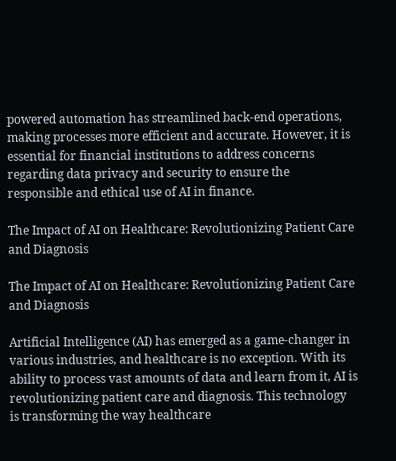powered automation has streamlined back-end operations, making processes more efficient and accurate. However, it is essential for financial institutions to address concerns regarding data privacy and security to ensure the responsible and ethical use of AI in finance.

The Impact of AI on Healthcare: Revolutionizing Patient Care and Diagnosis

The Impact of AI on Healthcare: Revolutionizing Patient Care and Diagnosis

Artificial Intelligence (AI) has emerged as a game-changer in various industries, and healthcare is no exception. With its ability to process vast amounts of data and learn from it, AI is revolutionizing patient care and diagnosis. This technology is transforming the way healthcare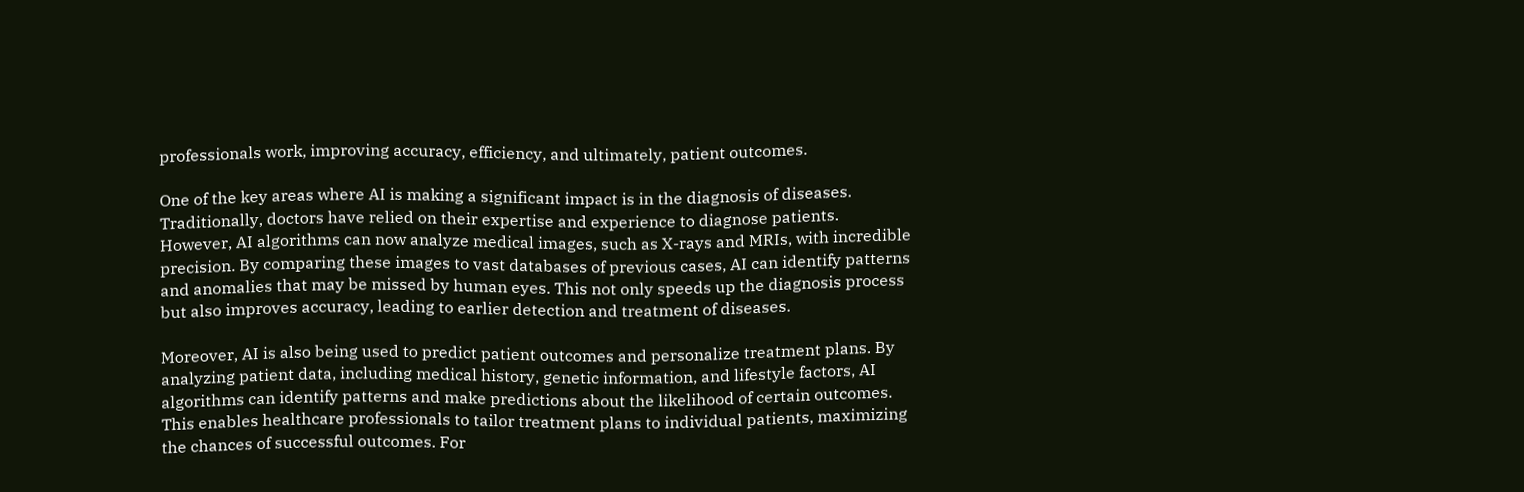professionals work, improving accuracy, efficiency, and ultimately, patient outcomes.

One of the key areas where AI is making a significant impact is in the diagnosis of diseases. Traditionally, doctors have relied on their expertise and experience to diagnose patients. However, AI algorithms can now analyze medical images, such as X-rays and MRIs, with incredible precision. By comparing these images to vast databases of previous cases, AI can identify patterns and anomalies that may be missed by human eyes. This not only speeds up the diagnosis process but also improves accuracy, leading to earlier detection and treatment of diseases.

Moreover, AI is also being used to predict patient outcomes and personalize treatment plans. By analyzing patient data, including medical history, genetic information, and lifestyle factors, AI algorithms can identify patterns and make predictions about the likelihood of certain outcomes. This enables healthcare professionals to tailor treatment plans to individual patients, maximizing the chances of successful outcomes. For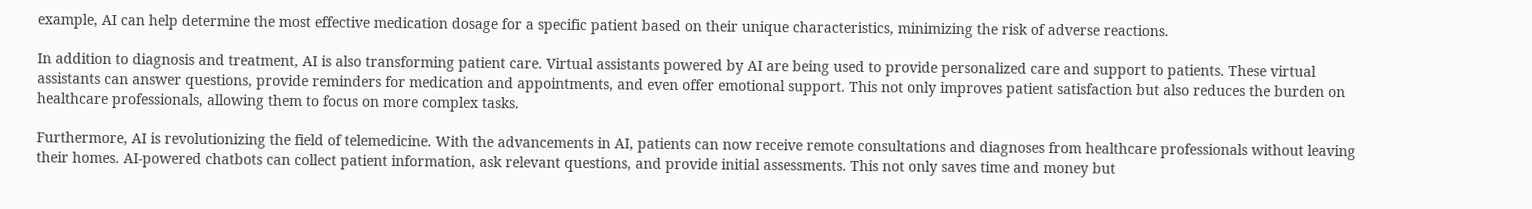example, AI can help determine the most effective medication dosage for a specific patient based on their unique characteristics, minimizing the risk of adverse reactions.

In addition to diagnosis and treatment, AI is also transforming patient care. Virtual assistants powered by AI are being used to provide personalized care and support to patients. These virtual assistants can answer questions, provide reminders for medication and appointments, and even offer emotional support. This not only improves patient satisfaction but also reduces the burden on healthcare professionals, allowing them to focus on more complex tasks.

Furthermore, AI is revolutionizing the field of telemedicine. With the advancements in AI, patients can now receive remote consultations and diagnoses from healthcare professionals without leaving their homes. AI-powered chatbots can collect patient information, ask relevant questions, and provide initial assessments. This not only saves time and money but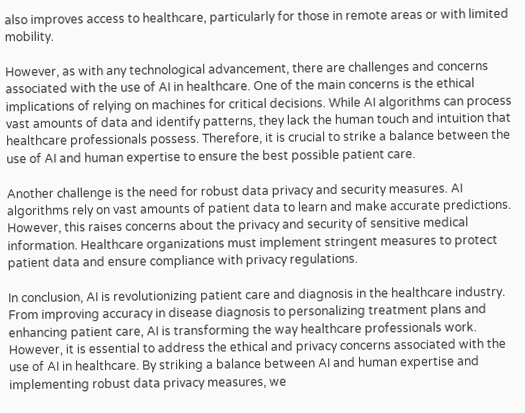also improves access to healthcare, particularly for those in remote areas or with limited mobility.

However, as with any technological advancement, there are challenges and concerns associated with the use of AI in healthcare. One of the main concerns is the ethical implications of relying on machines for critical decisions. While AI algorithms can process vast amounts of data and identify patterns, they lack the human touch and intuition that healthcare professionals possess. Therefore, it is crucial to strike a balance between the use of AI and human expertise to ensure the best possible patient care.

Another challenge is the need for robust data privacy and security measures. AI algorithms rely on vast amounts of patient data to learn and make accurate predictions. However, this raises concerns about the privacy and security of sensitive medical information. Healthcare organizations must implement stringent measures to protect patient data and ensure compliance with privacy regulations.

In conclusion, AI is revolutionizing patient care and diagnosis in the healthcare industry. From improving accuracy in disease diagnosis to personalizing treatment plans and enhancing patient care, AI is transforming the way healthcare professionals work. However, it is essential to address the ethical and privacy concerns associated with the use of AI in healthcare. By striking a balance between AI and human expertise and implementing robust data privacy measures, we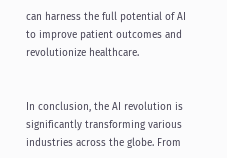can harness the full potential of AI to improve patient outcomes and revolutionize healthcare.


In conclusion, the AI revolution is significantly transforming various industries across the globe. From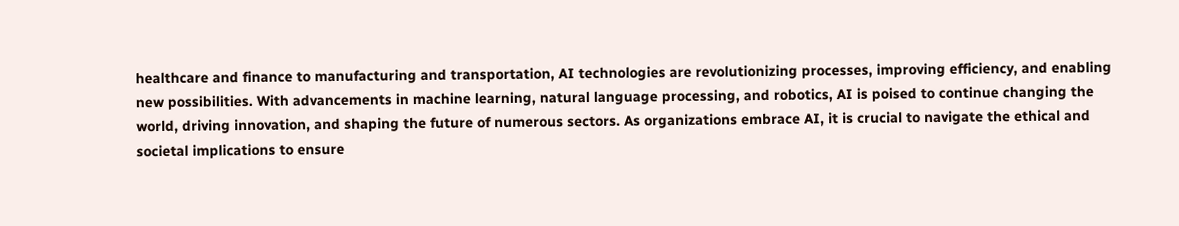healthcare and finance to manufacturing and transportation, AI technologies are revolutionizing processes, improving efficiency, and enabling new possibilities. With advancements in machine learning, natural language processing, and robotics, AI is poised to continue changing the world, driving innovation, and shaping the future of numerous sectors. As organizations embrace AI, it is crucial to navigate the ethical and societal implications to ensure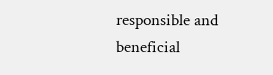responsible and beneficial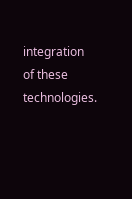integration of these technologies.